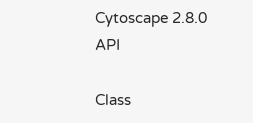Cytoscape 2.8.0 API

Class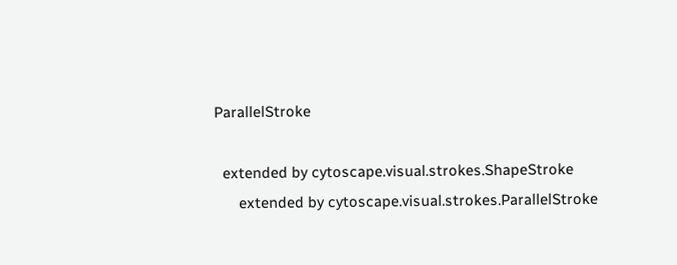ParallelStroke

  extended by cytoscape.visual.strokes.ShapeStroke
      extended by cytoscape.visual.strokes.ParallelStroke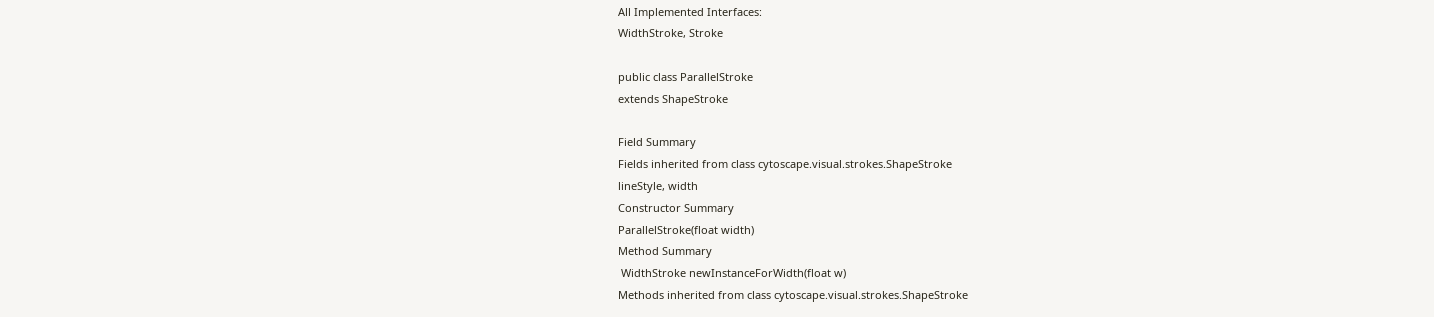All Implemented Interfaces:
WidthStroke, Stroke

public class ParallelStroke
extends ShapeStroke

Field Summary
Fields inherited from class cytoscape.visual.strokes.ShapeStroke
lineStyle, width
Constructor Summary
ParallelStroke(float width)
Method Summary
 WidthStroke newInstanceForWidth(float w)
Methods inherited from class cytoscape.visual.strokes.ShapeStroke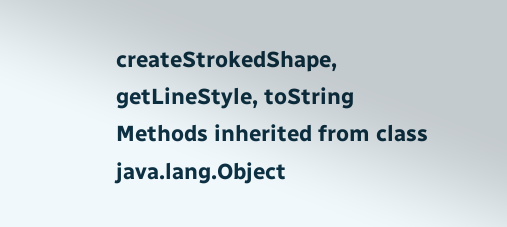createStrokedShape, getLineStyle, toString
Methods inherited from class java.lang.Object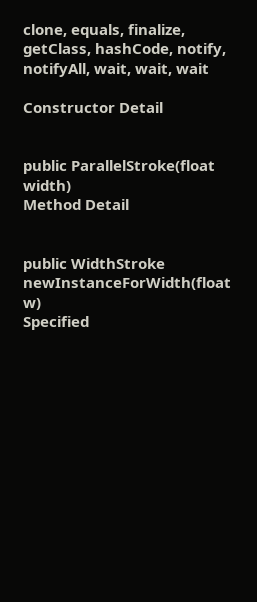clone, equals, finalize, getClass, hashCode, notify, notifyAll, wait, wait, wait

Constructor Detail


public ParallelStroke(float width)
Method Detail


public WidthStroke newInstanceForWidth(float w)
Specified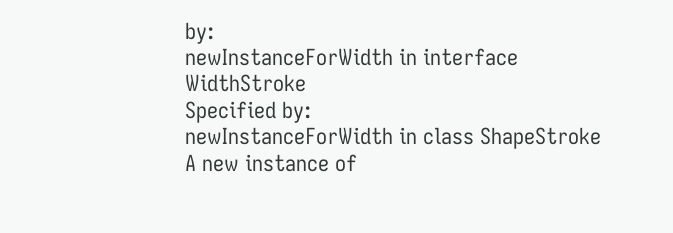by:
newInstanceForWidth in interface WidthStroke
Specified by:
newInstanceForWidth in class ShapeStroke
A new instance of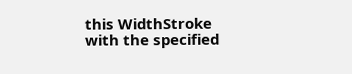this WidthStroke with the specified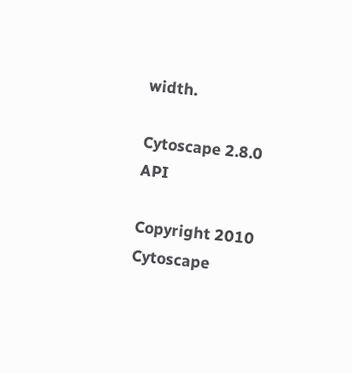width.

Cytoscape 2.8.0 API

Copyright 2010 Cytoscape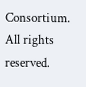Consortium. All rights reserved.